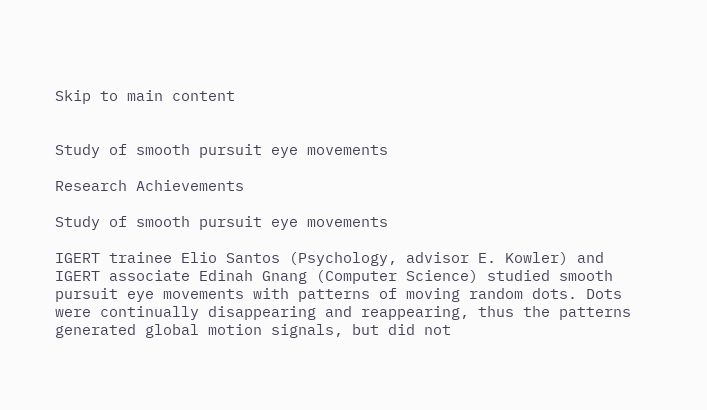Skip to main content


Study of smooth pursuit eye movements

Research Achievements

Study of smooth pursuit eye movements

IGERT trainee Elio Santos (Psychology, advisor E. Kowler) and IGERT associate Edinah Gnang (Computer Science) studied smooth pursuit eye movements with patterns of moving random dots. Dots were continually disappearing and reappearing, thus the patterns generated global motion signals, but did not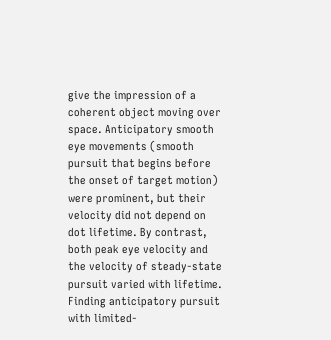give the impression of a coherent object moving over space. Anticipatory smooth eye movements (smooth pursuit that begins before the onset of target motion) were prominent, but their velocity did not depend on dot lifetime. By contrast, both peak eye velocity and the velocity of steady-state pursuit varied with lifetime. Finding anticipatory pursuit with limited-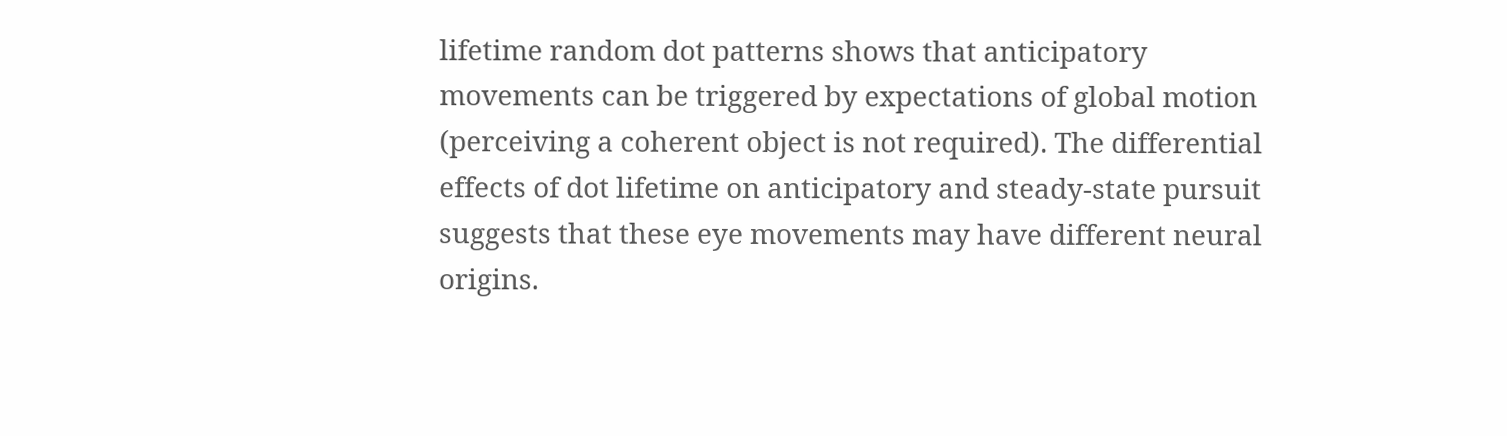lifetime random dot patterns shows that anticipatory movements can be triggered by expectations of global motion (perceiving a coherent object is not required). The differential effects of dot lifetime on anticipatory and steady-state pursuit suggests that these eye movements may have different neural origins.